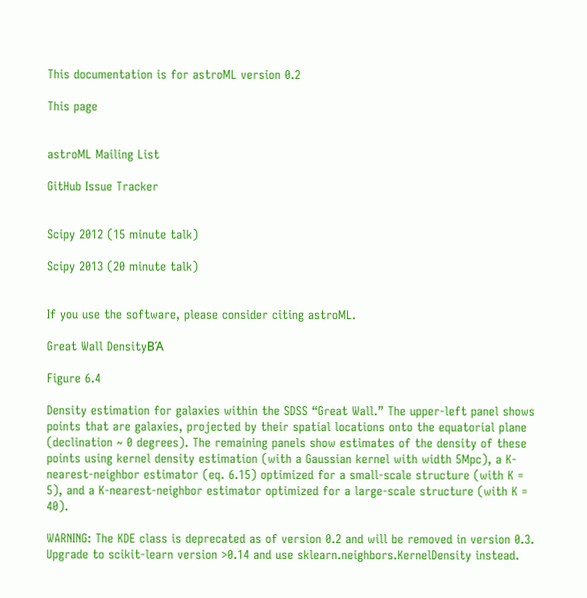This documentation is for astroML version 0.2

This page


astroML Mailing List

GitHub Issue Tracker


Scipy 2012 (15 minute talk)

Scipy 2013 (20 minute talk)


If you use the software, please consider citing astroML.

Great Wall DensityΒΆ

Figure 6.4

Density estimation for galaxies within the SDSS “Great Wall.” The upper-left panel shows points that are galaxies, projected by their spatial locations onto the equatorial plane (declination ~ 0 degrees). The remaining panels show estimates of the density of these points using kernel density estimation (with a Gaussian kernel with width 5Mpc), a K-nearest-neighbor estimator (eq. 6.15) optimized for a small-scale structure (with K = 5), and a K-nearest-neighbor estimator optimized for a large-scale structure (with K = 40).

WARNING: The KDE class is deprecated as of version 0.2 and will be removed in version 0.3. Upgrade to scikit-learn version >0.14 and use sklearn.neighbors.KernelDensity instead.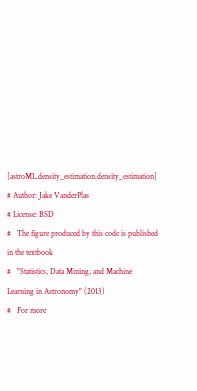[astroML.density_estimation.density_estimation]
# Author: Jake VanderPlas
# License: BSD
#   The figure produced by this code is published in the textbook
#   "Statistics, Data Mining, and Machine Learning in Astronomy" (2013)
#   For more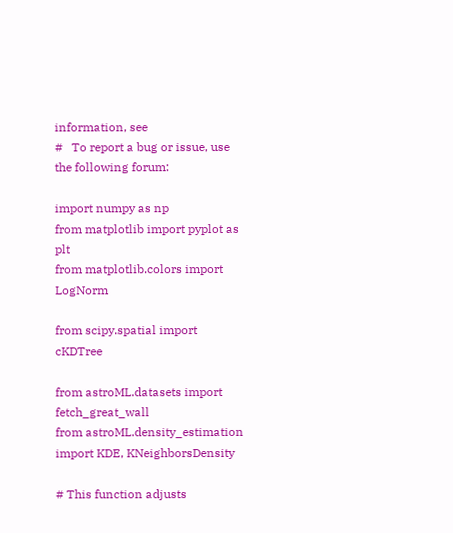information, see
#   To report a bug or issue, use the following forum:

import numpy as np
from matplotlib import pyplot as plt
from matplotlib.colors import LogNorm

from scipy.spatial import cKDTree

from astroML.datasets import fetch_great_wall
from astroML.density_estimation import KDE, KNeighborsDensity

# This function adjusts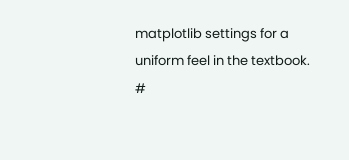matplotlib settings for a uniform feel in the textbook.
#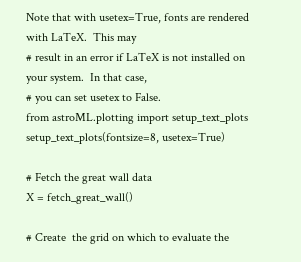Note that with usetex=True, fonts are rendered with LaTeX.  This may
# result in an error if LaTeX is not installed on your system.  In that case,
# you can set usetex to False.
from astroML.plotting import setup_text_plots
setup_text_plots(fontsize=8, usetex=True)

# Fetch the great wall data
X = fetch_great_wall()

# Create  the grid on which to evaluate the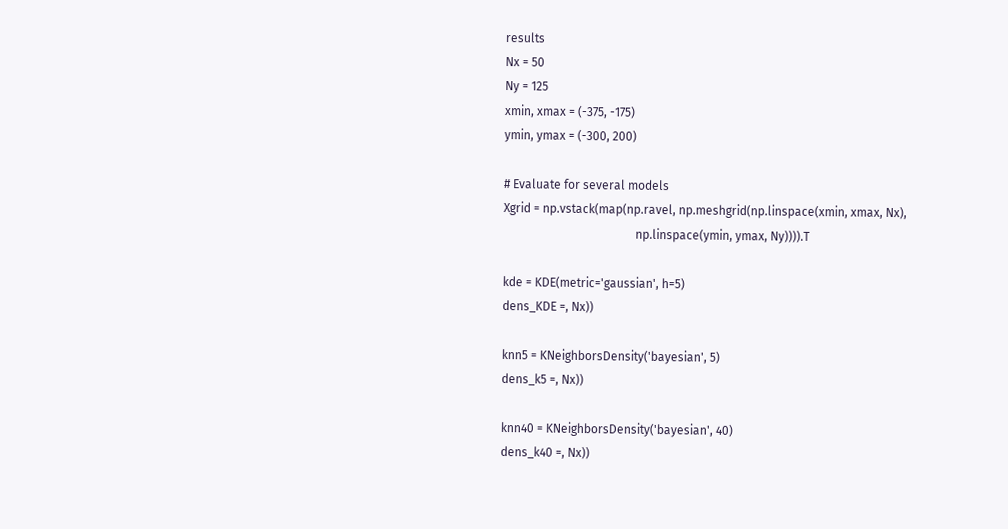results
Nx = 50
Ny = 125
xmin, xmax = (-375, -175)
ymin, ymax = (-300, 200)

# Evaluate for several models
Xgrid = np.vstack(map(np.ravel, np.meshgrid(np.linspace(xmin, xmax, Nx),
                                            np.linspace(ymin, ymax, Ny)))).T

kde = KDE(metric='gaussian', h=5)
dens_KDE =, Nx))

knn5 = KNeighborsDensity('bayesian', 5)
dens_k5 =, Nx))

knn40 = KNeighborsDensity('bayesian', 40)
dens_k40 =, Nx))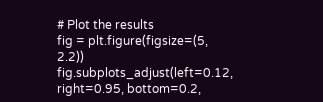# Plot the results
fig = plt.figure(figsize=(5, 2.2))
fig.subplots_adjust(left=0.12, right=0.95, bottom=0.2,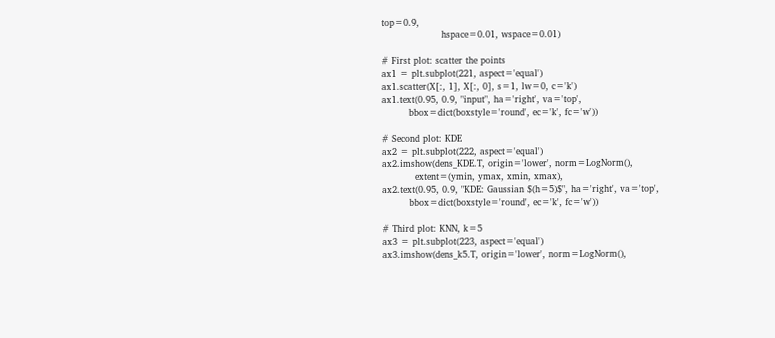top=0.9,
                    hspace=0.01, wspace=0.01)

# First plot: scatter the points
ax1 = plt.subplot(221, aspect='equal')
ax1.scatter(X[:, 1], X[:, 0], s=1, lw=0, c='k')
ax1.text(0.95, 0.9, "input", ha='right', va='top',
         bbox=dict(boxstyle='round', ec='k', fc='w'))

# Second plot: KDE
ax2 = plt.subplot(222, aspect='equal')
ax2.imshow(dens_KDE.T, origin='lower', norm=LogNorm(),
           extent=(ymin, ymax, xmin, xmax),
ax2.text(0.95, 0.9, "KDE: Gaussian $(h=5)$", ha='right', va='top',
         bbox=dict(boxstyle='round', ec='k', fc='w'))

# Third plot: KNN, k=5
ax3 = plt.subplot(223, aspect='equal')
ax3.imshow(dens_k5.T, origin='lower', norm=LogNorm(),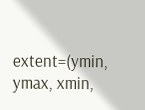extent=(ymin, ymax, xmin,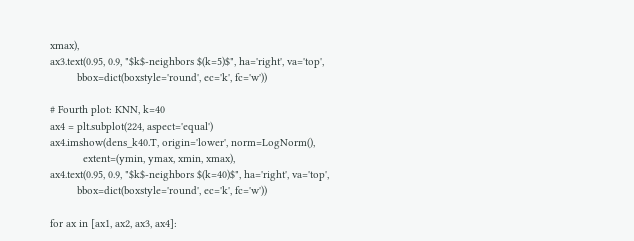xmax),
ax3.text(0.95, 0.9, "$k$-neighbors $(k=5)$", ha='right', va='top',
         bbox=dict(boxstyle='round', ec='k', fc='w'))

# Fourth plot: KNN, k=40
ax4 = plt.subplot(224, aspect='equal')
ax4.imshow(dens_k40.T, origin='lower', norm=LogNorm(),
           extent=(ymin, ymax, xmin, xmax),
ax4.text(0.95, 0.9, "$k$-neighbors $(k=40)$", ha='right', va='top',
         bbox=dict(boxstyle='round', ec='k', fc='w'))

for ax in [ax1, ax2, ax3, ax4]: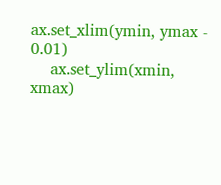ax.set_xlim(ymin, ymax - 0.01)
    ax.set_ylim(xmin, xmax)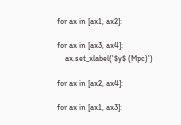for ax in [ax1, ax2]:

for ax in [ax3, ax4]:
    ax.set_xlabel('$y$ (Mpc)')

for ax in [ax2, ax4]:

for ax in [ax1, ax3]: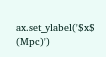ax.set_ylabel('$x$ (Mpc)')